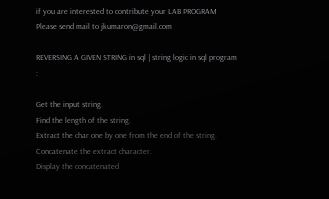if you are interested to contribute your LAB PROGRAM Please send mail to jkumaron@gmail.com

REVERSING A GIVEN STRING in sql | string logic in sql program :

Get the input string.
Find the length of the string.
Extract the char one by one from the end of the string.
Concatenate the extract character.
Display the concatenated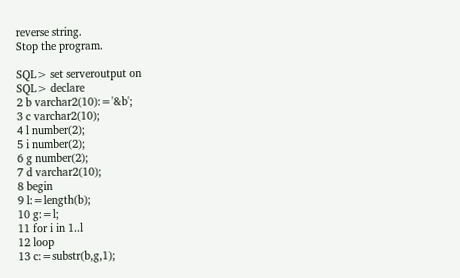reverse string.
Stop the program.

SQL> set serveroutput on
SQL> declare
2 b varchar2(10):='&b';
3 c varchar2(10);
4 l number(2);
5 i number(2);
6 g number(2);
7 d varchar2(10);
8 begin
9 l:=length(b);
10 g:=l;
11 for i in 1..l
12 loop
13 c:=substr(b,g,1);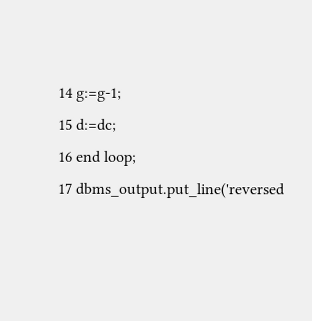14 g:=g-1;
15 d:=dc;
16 end loop;
17 dbms_output.put_line('reversed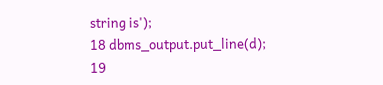string is');
18 dbms_output.put_line(d);
19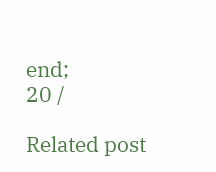end;
20 /

Related post